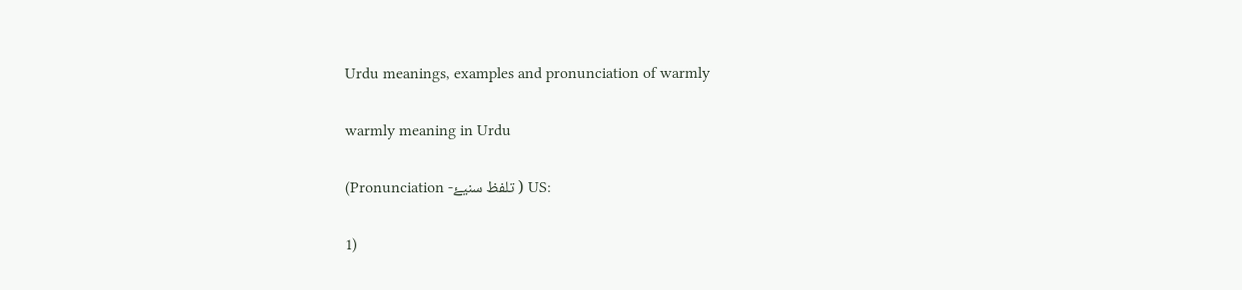Urdu meanings, examples and pronunciation of warmly

warmly meaning in Urdu

(Pronunciation -تلفظ سنیۓ ) US:

1)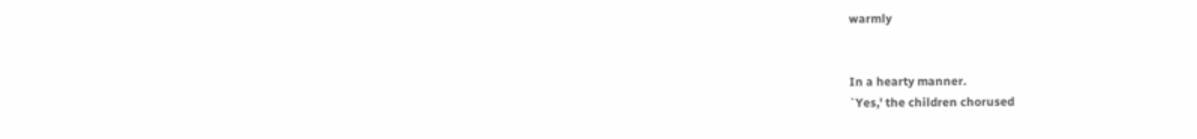warmly


In a hearty manner.
`Yes,' the children chorused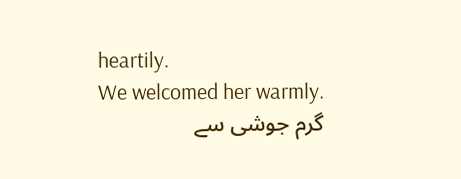heartily.
We welcomed her warmly.
گرم جوشی سے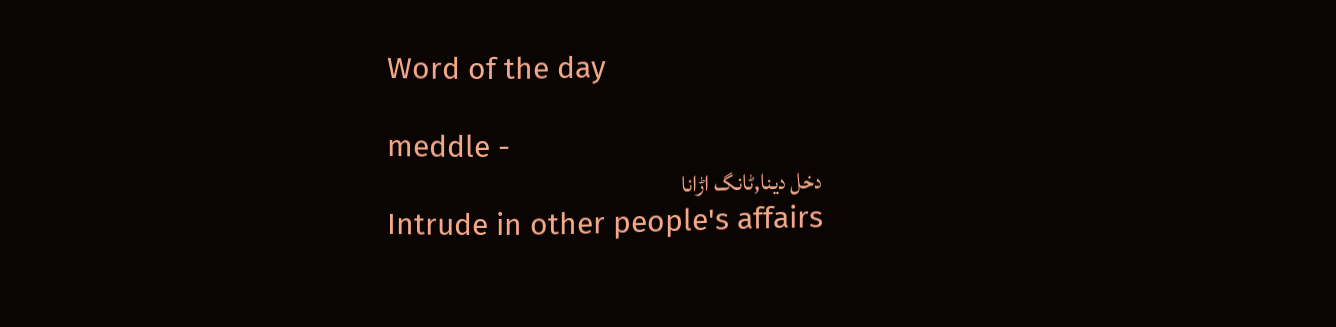Word of the day

meddle -
دخل دینا,ٹانگ اڑانا
Intrude in other people's affairs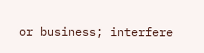or business; interfere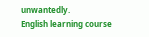unwantedly.
English learning course